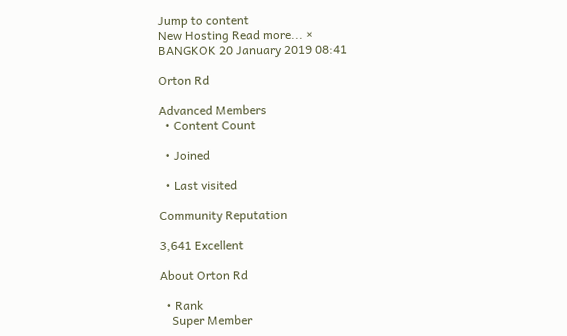Jump to content
New Hosting Read more... ×
BANGKOK 20 January 2019 08:41

Orton Rd

Advanced Members
  • Content Count

  • Joined

  • Last visited

Community Reputation

3,641 Excellent

About Orton Rd

  • Rank
    Super Member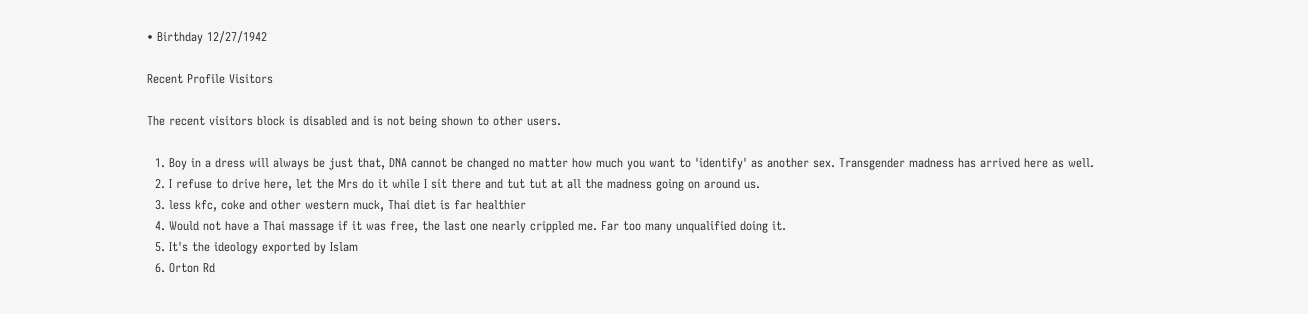• Birthday 12/27/1942

Recent Profile Visitors

The recent visitors block is disabled and is not being shown to other users.

  1. Boy in a dress will always be just that, DNA cannot be changed no matter how much you want to 'identify' as another sex. Transgender madness has arrived here as well.
  2. I refuse to drive here, let the Mrs do it while I sit there and tut tut at all the madness going on around us.
  3. less kfc, coke and other western muck, Thai diet is far healthier
  4. Would not have a Thai massage if it was free, the last one nearly crippled me. Far too many unqualified doing it.
  5. It's the ideology exported by Islam
  6. Orton Rd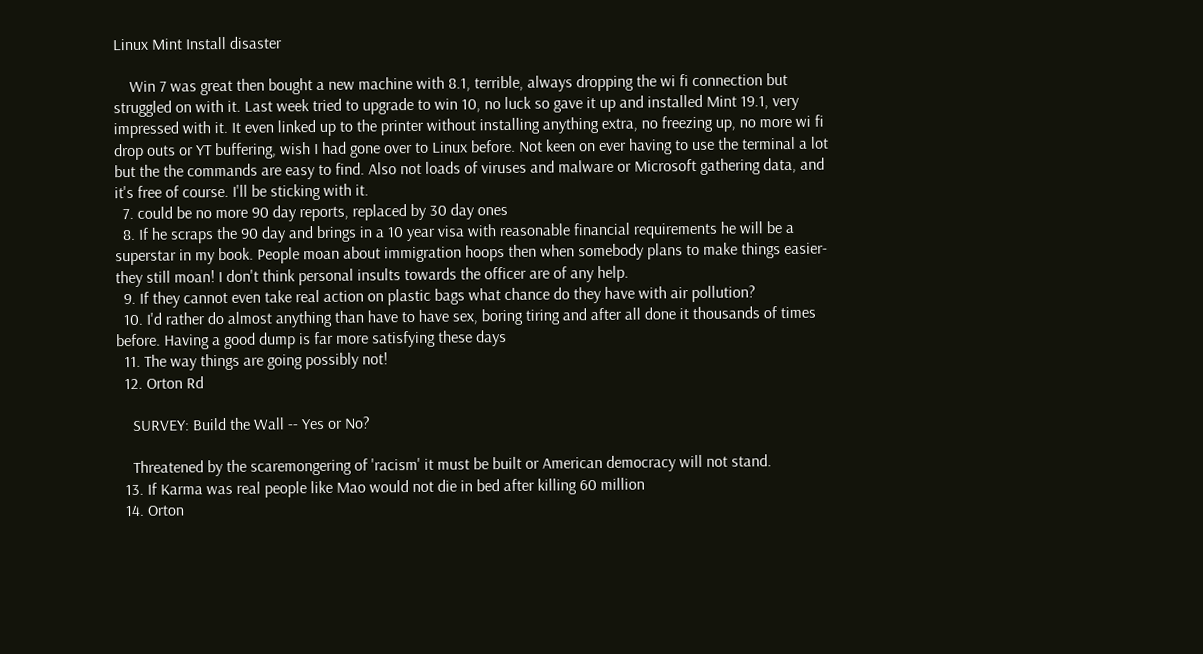Linux Mint Install disaster

    Win 7 was great then bought a new machine with 8.1, terrible, always dropping the wi fi connection but struggled on with it. Last week tried to upgrade to win 10, no luck so gave it up and installed Mint 19.1, very impressed with it. It even linked up to the printer without installing anything extra, no freezing up, no more wi fi drop outs or YT buffering, wish I had gone over to Linux before. Not keen on ever having to use the terminal a lot but the the commands are easy to find. Also not loads of viruses and malware or Microsoft gathering data, and it's free of course. I'll be sticking with it.
  7. could be no more 90 day reports, replaced by 30 day ones
  8. If he scraps the 90 day and brings in a 10 year visa with reasonable financial requirements he will be a superstar in my book. People moan about immigration hoops then when somebody plans to make things easier- they still moan! I don't think personal insults towards the officer are of any help.
  9. If they cannot even take real action on plastic bags what chance do they have with air pollution?
  10. I'd rather do almost anything than have to have sex, boring tiring and after all done it thousands of times before. Having a good dump is far more satisfying these days
  11. The way things are going possibly not!
  12. Orton Rd

    SURVEY: Build the Wall -- Yes or No?

    Threatened by the scaremongering of 'racism' it must be built or American democracy will not stand.
  13. If Karma was real people like Mao would not die in bed after killing 60 million
  14. Orton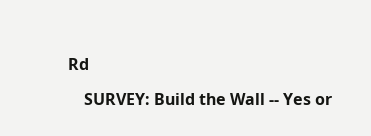Rd

    SURVEY: Build the Wall -- Yes or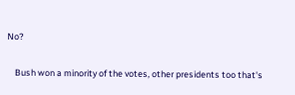No?

    Bush won a minority of the votes, other presidents too that's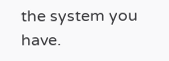the system you have.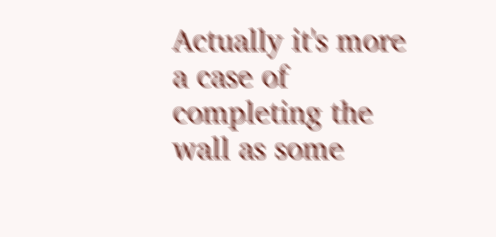Actually it's more a case of completing the wall as some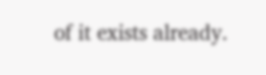of it exists already.